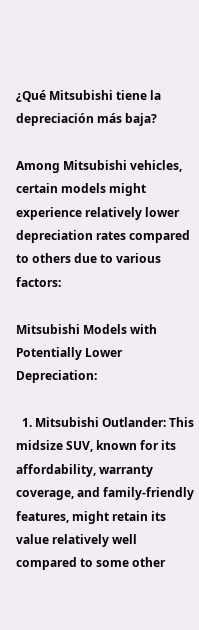¿Qué Mitsubishi tiene la depreciación más baja?

Among Mitsubishi vehicles, certain models might experience relatively lower depreciation rates compared to others due to various factors:

Mitsubishi Models with Potentially Lower Depreciation:

  1. Mitsubishi Outlander: This midsize SUV, known for its affordability, warranty coverage, and family-friendly features, might retain its value relatively well compared to some other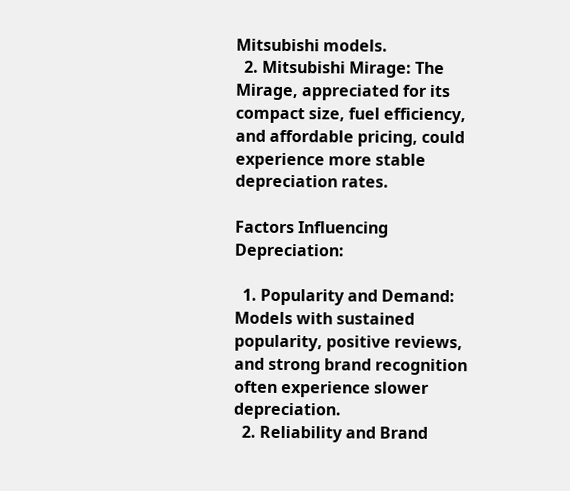Mitsubishi models.
  2. Mitsubishi Mirage: The Mirage, appreciated for its compact size, fuel efficiency, and affordable pricing, could experience more stable depreciation rates.

Factors Influencing Depreciation:

  1. Popularity and Demand: Models with sustained popularity, positive reviews, and strong brand recognition often experience slower depreciation.
  2. Reliability and Brand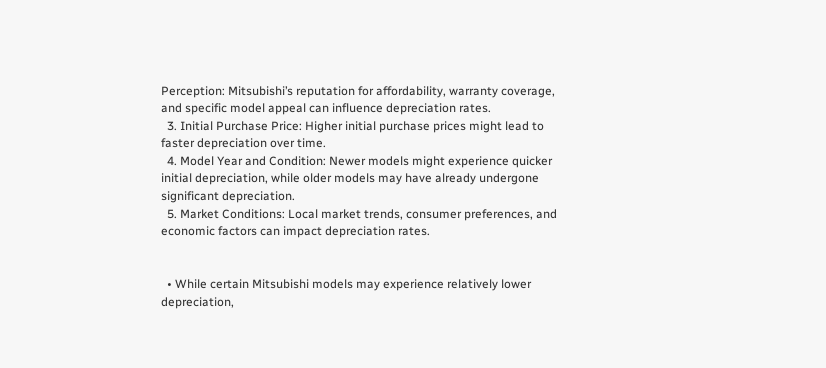Perception: Mitsubishi’s reputation for affordability, warranty coverage, and specific model appeal can influence depreciation rates.
  3. Initial Purchase Price: Higher initial purchase prices might lead to faster depreciation over time.
  4. Model Year and Condition: Newer models might experience quicker initial depreciation, while older models may have already undergone significant depreciation.
  5. Market Conditions: Local market trends, consumer preferences, and economic factors can impact depreciation rates.


  • While certain Mitsubishi models may experience relatively lower depreciation,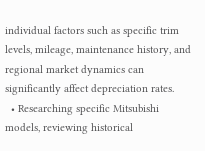individual factors such as specific trim levels, mileage, maintenance history, and regional market dynamics can significantly affect depreciation rates.
  • Researching specific Mitsubishi models, reviewing historical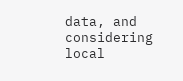data, and considering local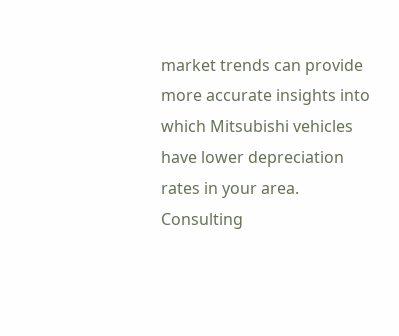market trends can provide more accurate insights into which Mitsubishi vehicles have lower depreciation rates in your area. Consulting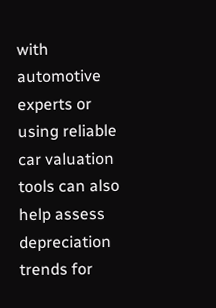with automotive experts or using reliable car valuation tools can also help assess depreciation trends for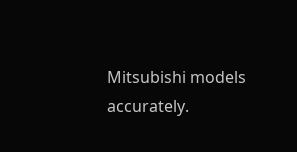Mitsubishi models accurately.